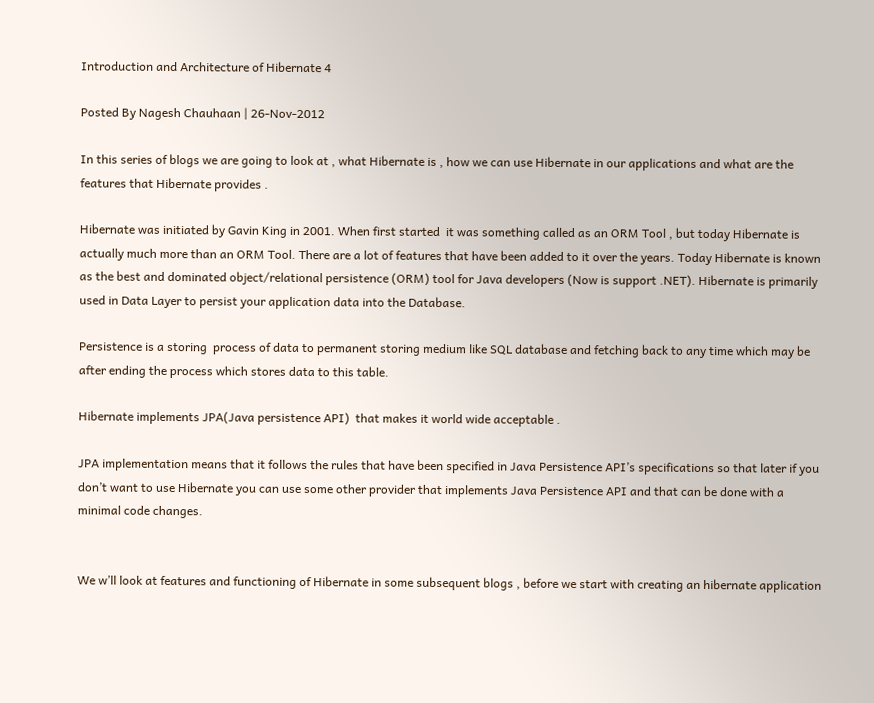Introduction and Architecture of Hibernate 4

Posted By Nagesh Chauhaan | 26-Nov-2012

In this series of blogs we are going to look at , what Hibernate is , how we can use Hibernate in our applications and what are the features that Hibernate provides .

Hibernate was initiated by Gavin King in 2001. When first started  it was something called as an ORM Tool , but today Hibernate is actually much more than an ORM Tool. There are a lot of features that have been added to it over the years. Today Hibernate is known as the best and dominated object/relational persistence (ORM) tool for Java developers (Now is support .NET). Hibernate is primarily used in Data Layer to persist your application data into the Database.

Persistence is a storing  process of data to permanent storing medium like SQL database and fetching back to any time which may be after ending the process which stores data to this table.

Hibernate implements JPA(Java persistence API)  that makes it world wide acceptable .

JPA implementation means that it follows the rules that have been specified in Java Persistence API’s specifications so that later if you don’t want to use Hibernate you can use some other provider that implements Java Persistence API and that can be done with a minimal code changes.


We w’ll look at features and functioning of Hibernate in some subsequent blogs , before we start with creating an hibernate application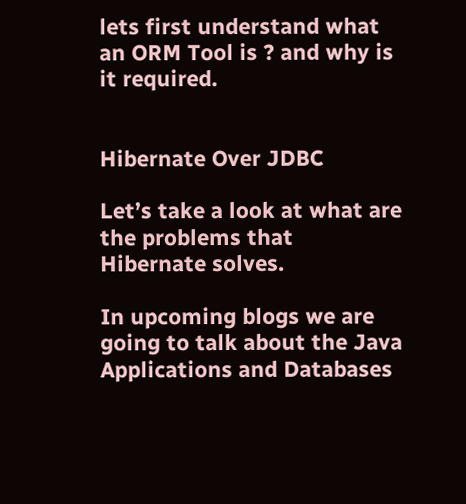lets first understand what an ORM Tool is ? and why is it required.


Hibernate Over JDBC

Let’s take a look at what are the problems that Hibernate solves.

In upcoming blogs we are going to talk about the Java Applications and Databases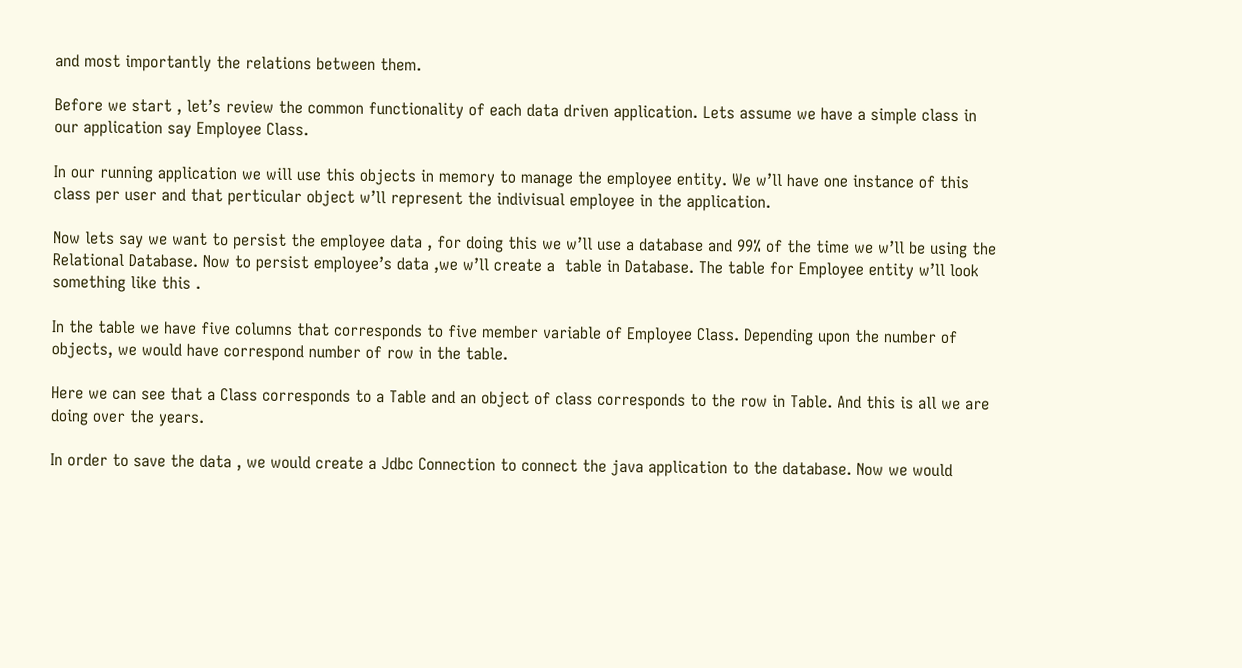and most importantly the relations between them.

Before we start , let’s review the common functionality of each data driven application. Lets assume we have a simple class in our application say Employee Class.

In our running application we will use this objects in memory to manage the employee entity. We w’ll have one instance of this class per user and that perticular object w’ll represent the indivisual employee in the application.

Now lets say we want to persist the employee data , for doing this we w’ll use a database and 99% of the time we w’ll be using the Relational Database. Now to persist employee’s data ,we w’ll create a  table in Database. The table for Employee entity w’ll look something like this .

In the table we have five columns that corresponds to five member variable of Employee Class. Depending upon the number of objects, we would have correspond number of row in the table.

Here we can see that a Class corresponds to a Table and an object of class corresponds to the row in Table. And this is all we are doing over the years.

In order to save the data , we would create a Jdbc Connection to connect the java application to the database. Now we would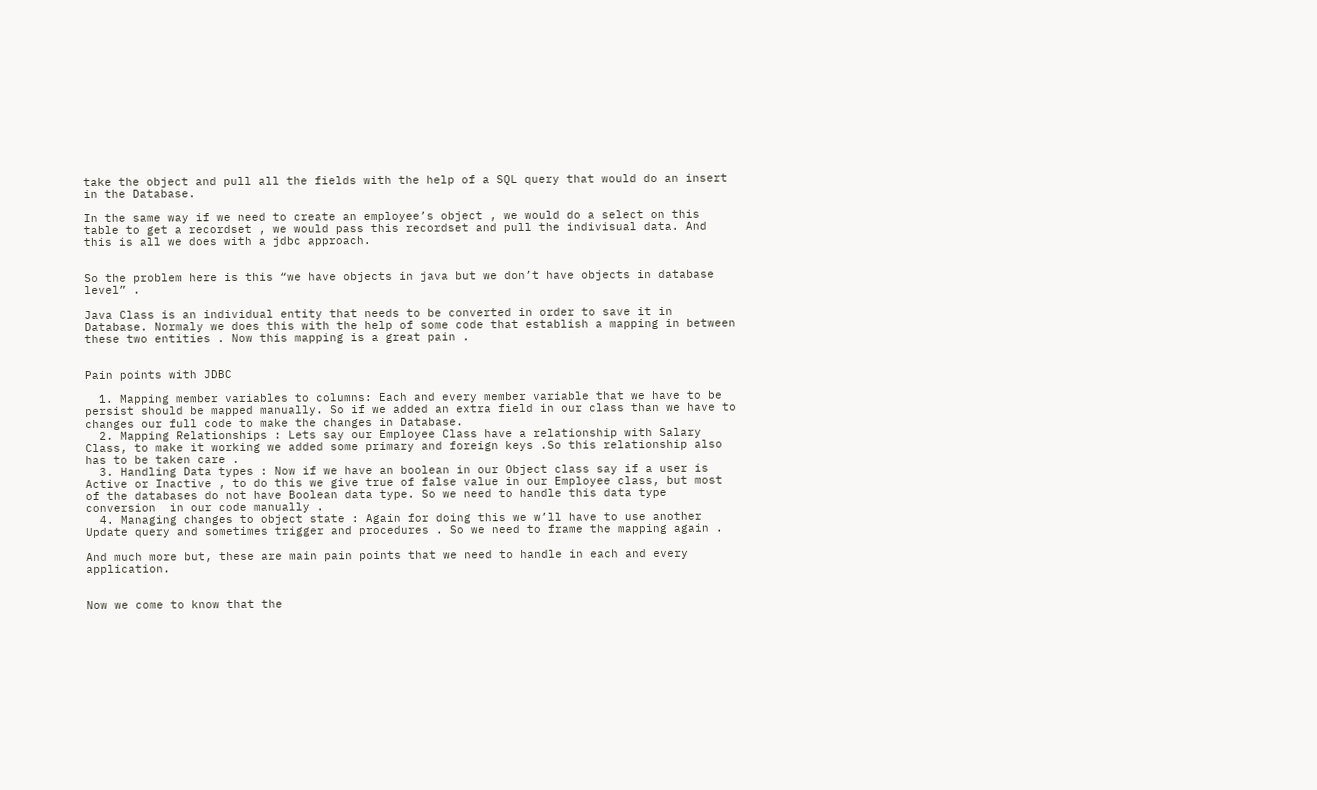take the object and pull all the fields with the help of a SQL query that would do an insert in the Database.

In the same way if we need to create an employee’s object , we would do a select on this table to get a recordset , we would pass this recordset and pull the indivisual data. And this is all we does with a jdbc approach.


So the problem here is this “we have objects in java but we don’t have objects in database level” .

Java Class is an individual entity that needs to be converted in order to save it in Database. Normaly we does this with the help of some code that establish a mapping in between these two entities . Now this mapping is a great pain .


Pain points with JDBC

  1. Mapping member variables to columns: Each and every member variable that we have to be persist should be mapped manually. So if we added an extra field in our class than we have to changes our full code to make the changes in Database.
  2. Mapping Relationships : Lets say our Employee Class have a relationship with Salary Class, to make it working we added some primary and foreign keys .So this relationship also has to be taken care .
  3. Handling Data types : Now if we have an boolean in our Object class say if a user is Active or Inactive , to do this we give true of false value in our Employee class, but most of the databases do not have Boolean data type. So we need to handle this data type conversion  in our code manually .
  4. Managing changes to object state : Again for doing this we w’ll have to use another Update query and sometimes trigger and procedures . So we need to frame the mapping again .

And much more but, these are main pain points that we need to handle in each and every application.


Now we come to know that the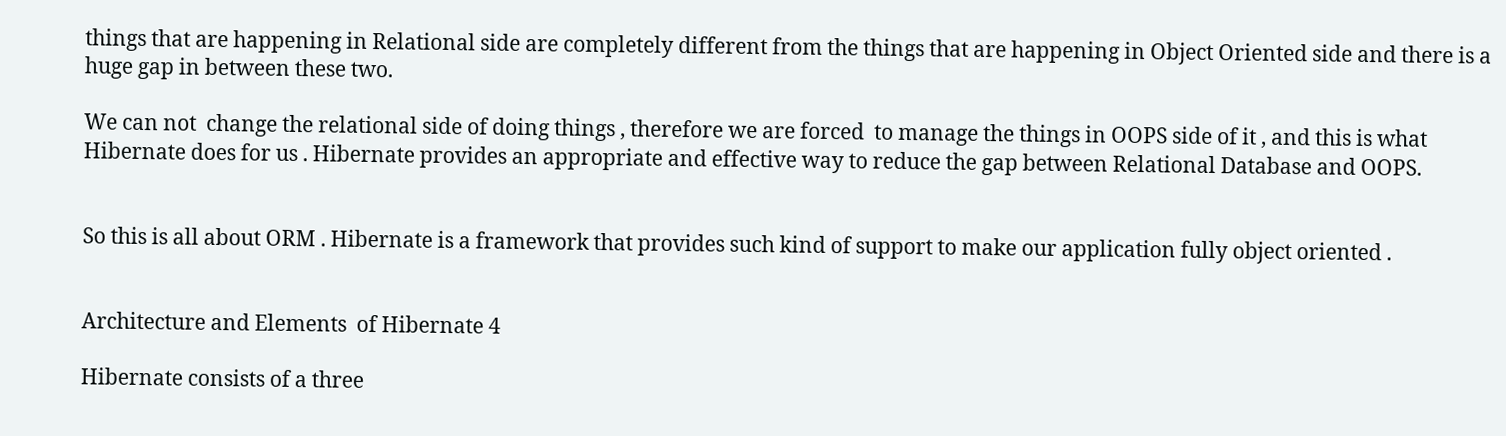things that are happening in Relational side are completely different from the things that are happening in Object Oriented side and there is a huge gap in between these two.

We can not  change the relational side of doing things , therefore we are forced  to manage the things in OOPS side of it , and this is what Hibernate does for us . Hibernate provides an appropriate and effective way to reduce the gap between Relational Database and OOPS.


So this is all about ORM . Hibernate is a framework that provides such kind of support to make our application fully object oriented .


Architecture and Elements  of Hibernate 4

Hibernate consists of a three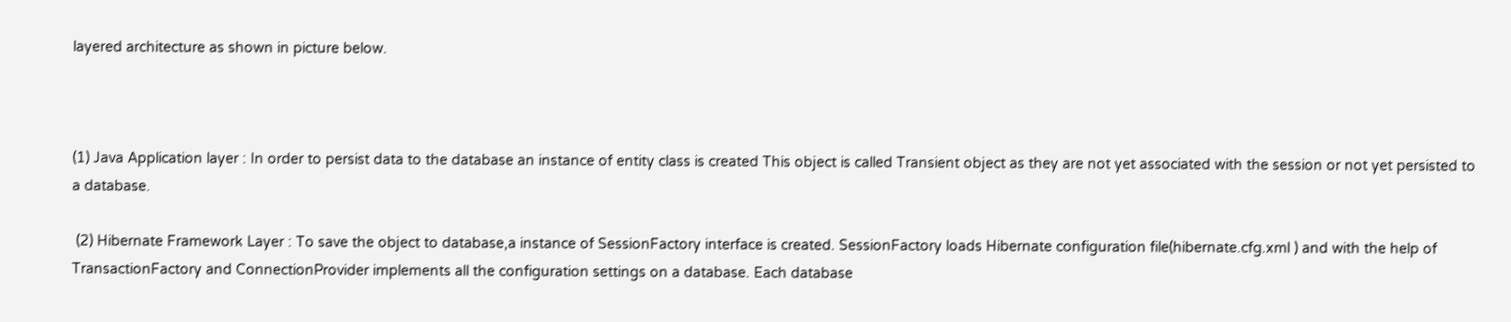layered architecture as shown in picture below.



(1) Java Application layer : In order to persist data to the database an instance of entity class is created This object is called Transient object as they are not yet associated with the session or not yet persisted to a database.

 (2) Hibernate Framework Layer : To save the object to database,a instance of SessionFactory interface is created. SessionFactory loads Hibernate configuration file(hibernate.cfg.xml ) and with the help of TransactionFactory and ConnectionProvider implements all the configuration settings on a database. Each database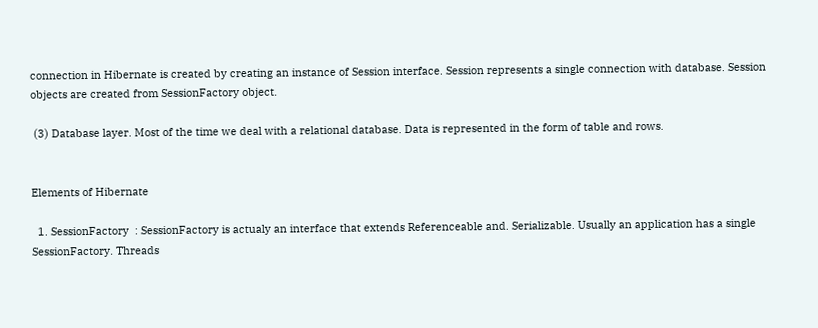connection in Hibernate is created by creating an instance of Session interface. Session represents a single connection with database. Session objects are created from SessionFactory object.

 (3) Database layer. Most of the time we deal with a relational database. Data is represented in the form of table and rows.


Elements of Hibernate

  1. SessionFactory  : SessionFactory is actualy an interface that extends Referenceable and. Serializable. Usually an application has a single SessionFactory. Threads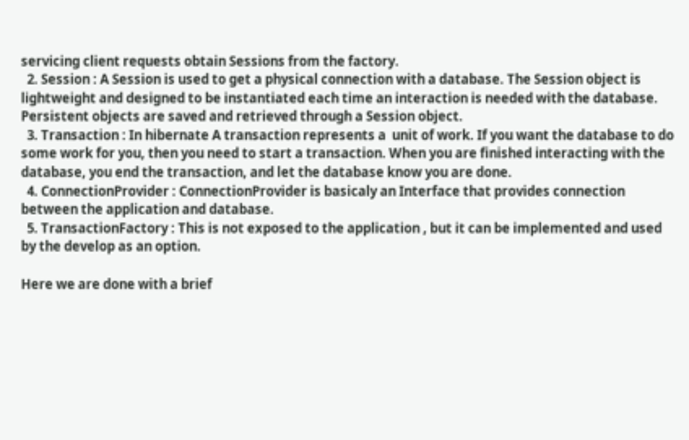servicing client requests obtain Sessions from the factory.
  2. Session : A Session is used to get a physical connection with a database. The Session object is lightweight and designed to be instantiated each time an interaction is needed with the database. Persistent objects are saved and retrieved through a Session object.
  3. Transaction : In hibernate A transaction represents a  unit of work. If you want the database to do some work for you, then you need to start a transaction. When you are finished interacting with the database, you end the transaction, and let the database know you are done.
  4. ConnectionProvider : ConnectionProvider is basicaly an Interface that provides connection between the application and database.
  5. TransactionFactory : This is not exposed to the application , but it can be implemented and used by the develop as an option.

Here we are done with a brief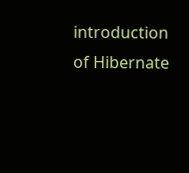introduction of Hibernate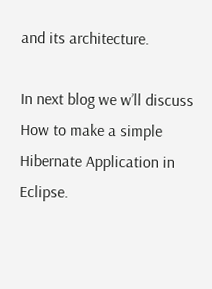and its architecture.

In next blog we w’ll discuss How to make a simple Hibernate Application in Eclipse.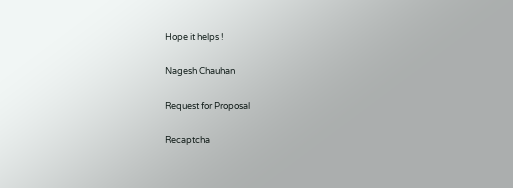Hope it helps !

Nagesh Chauhan

Request for Proposal

Recaptcha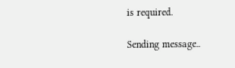is required.

Sending message..